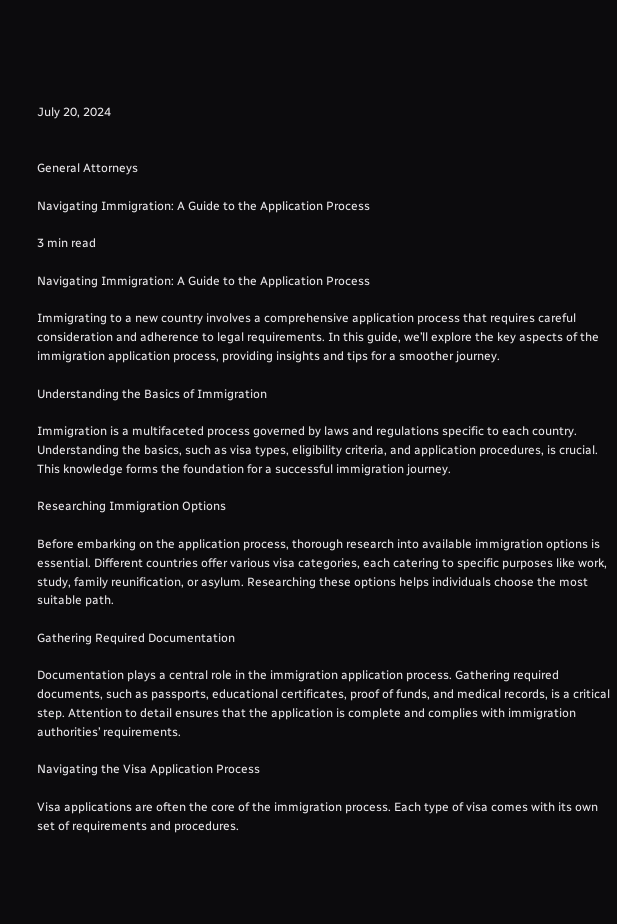July 20, 2024


General Attorneys

Navigating Immigration: A Guide to the Application Process

3 min read

Navigating Immigration: A Guide to the Application Process

Immigrating to a new country involves a comprehensive application process that requires careful consideration and adherence to legal requirements. In this guide, we’ll explore the key aspects of the immigration application process, providing insights and tips for a smoother journey.

Understanding the Basics of Immigration

Immigration is a multifaceted process governed by laws and regulations specific to each country. Understanding the basics, such as visa types, eligibility criteria, and application procedures, is crucial. This knowledge forms the foundation for a successful immigration journey.

Researching Immigration Options

Before embarking on the application process, thorough research into available immigration options is essential. Different countries offer various visa categories, each catering to specific purposes like work, study, family reunification, or asylum. Researching these options helps individuals choose the most suitable path.

Gathering Required Documentation

Documentation plays a central role in the immigration application process. Gathering required documents, such as passports, educational certificates, proof of funds, and medical records, is a critical step. Attention to detail ensures that the application is complete and complies with immigration authorities’ requirements.

Navigating the Visa Application Process

Visa applications are often the core of the immigration process. Each type of visa comes with its own set of requirements and procedures.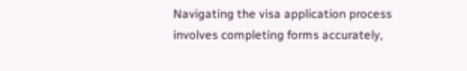Navigating the visa application process involves completing forms accurately,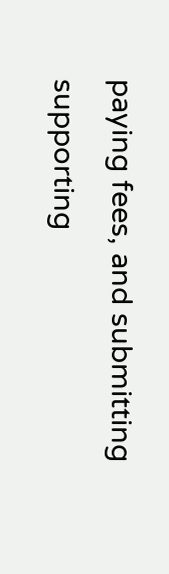paying fees, and submitting supporting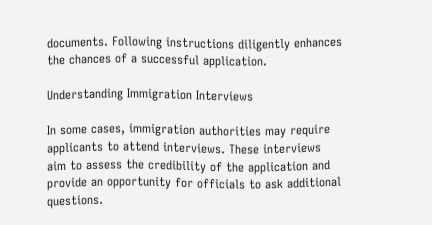documents. Following instructions diligently enhances the chances of a successful application.

Understanding Immigration Interviews

In some cases, immigration authorities may require applicants to attend interviews. These interviews aim to assess the credibility of the application and provide an opportunity for officials to ask additional questions.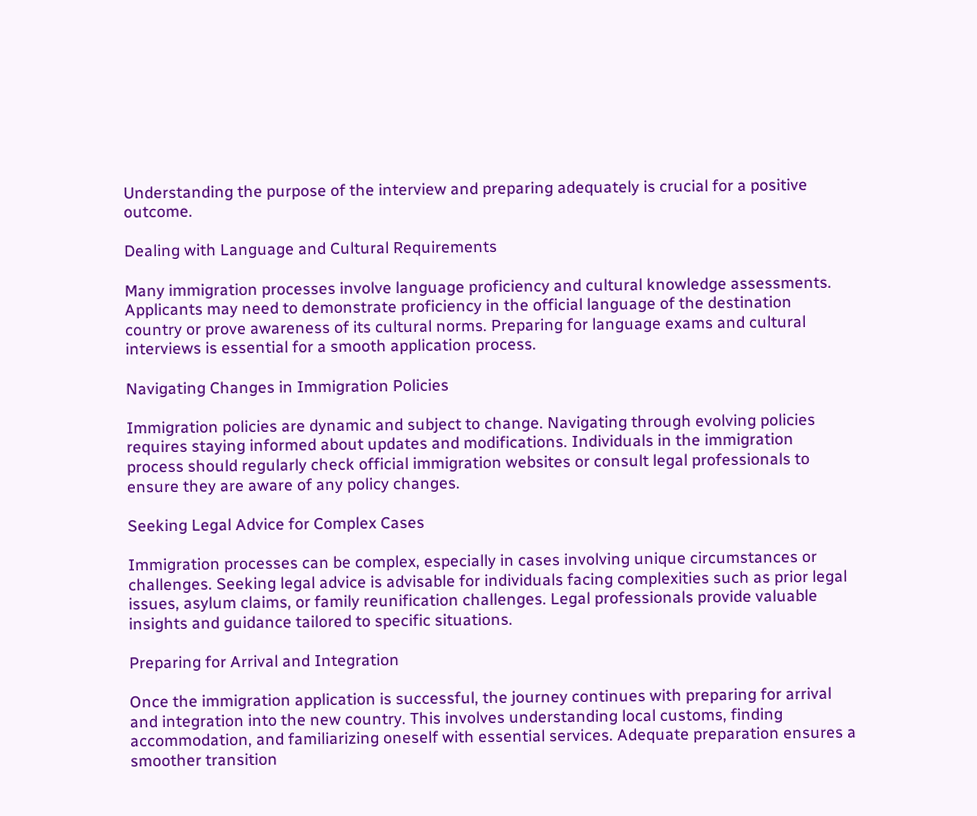Understanding the purpose of the interview and preparing adequately is crucial for a positive outcome.

Dealing with Language and Cultural Requirements

Many immigration processes involve language proficiency and cultural knowledge assessments. Applicants may need to demonstrate proficiency in the official language of the destination country or prove awareness of its cultural norms. Preparing for language exams and cultural interviews is essential for a smooth application process.

Navigating Changes in Immigration Policies

Immigration policies are dynamic and subject to change. Navigating through evolving policies requires staying informed about updates and modifications. Individuals in the immigration process should regularly check official immigration websites or consult legal professionals to ensure they are aware of any policy changes.

Seeking Legal Advice for Complex Cases

Immigration processes can be complex, especially in cases involving unique circumstances or challenges. Seeking legal advice is advisable for individuals facing complexities such as prior legal issues, asylum claims, or family reunification challenges. Legal professionals provide valuable insights and guidance tailored to specific situations.

Preparing for Arrival and Integration

Once the immigration application is successful, the journey continues with preparing for arrival and integration into the new country. This involves understanding local customs, finding accommodation, and familiarizing oneself with essential services. Adequate preparation ensures a smoother transition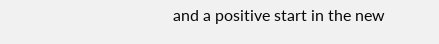and a positive start in the new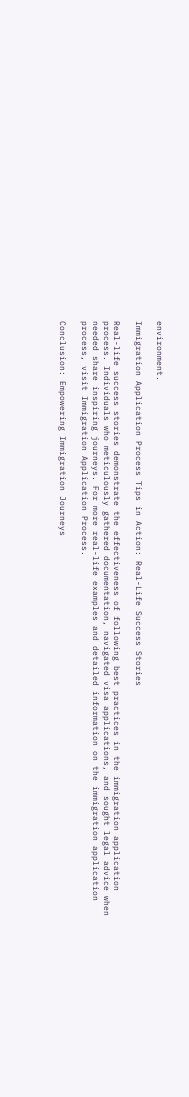environment.

Immigration Application Process Tips in Action: Real-Life Success Stories

Real-life success stories demonstrate the effectiveness of following best practices in the immigration application process. Individuals who meticulously gathered documentation, navigated visa applications, and sought legal advice when needed share inspiring journeys. For more real-life examples and detailed information on the immigration application process, visit Immigration Application Process.

Conclusion: Empowering Immigration Journeys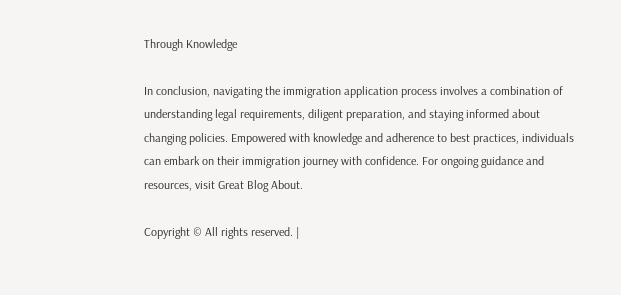Through Knowledge

In conclusion, navigating the immigration application process involves a combination of understanding legal requirements, diligent preparation, and staying informed about changing policies. Empowered with knowledge and adherence to best practices, individuals can embark on their immigration journey with confidence. For ongoing guidance and resources, visit Great Blog About.

Copyright © All rights reserved. |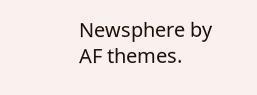Newsphere by AF themes.